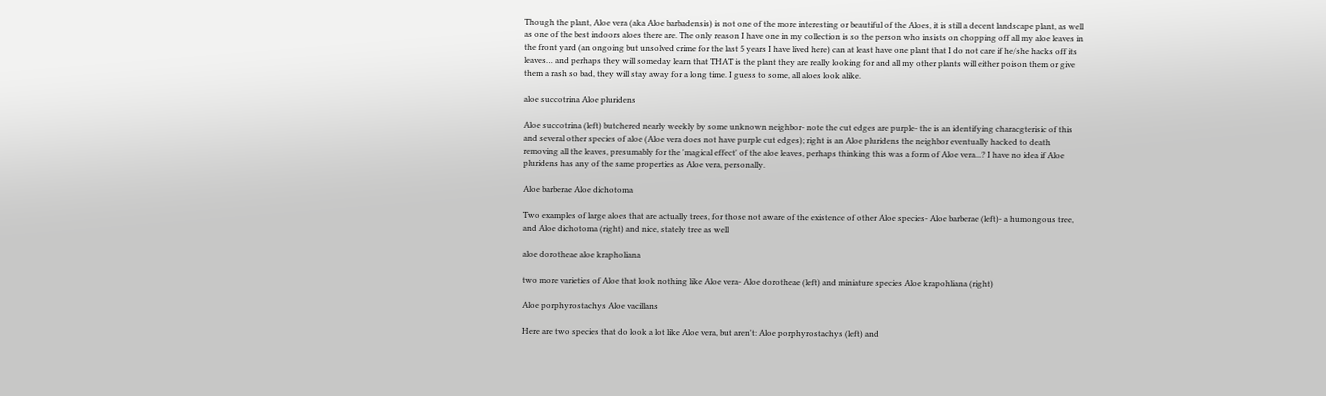Though the plant, Aloe vera (aka Aloe barbadensis) is not one of the more interesting or beautiful of the Aloes, it is still a decent landscape plant, as well as one of the best indoors aloes there are. The only reason I have one in my collection is so the person who insists on chopping off all my aloe leaves in the front yard (an ongoing but unsolved crime for the last 5 years I have lived here) can at least have one plant that I do not care if he/she hacks off its leaves… and perhaps they will someday learn that THAT is the plant they are really looking for and all my other plants will either poison them or give them a rash so bad, they will stay away for a long time. I guess to some, all aloes look alike.

aloe succotrina Aloe pluridens

Aloe succotrina (left) butchered nearly weekly by some unknown neighbor- note the cut edges are purple- the is an identifying characgterisic of this and several other species of aloe (Aloe vera does not have purple cut edges); right is an Aloe pluridens the neighbor eventually hacked to death removing all the leaves, presumably for the 'magical effect' of the aloe leaves, perhaps thinking this was a form of Aloe vera...? I have no idea if Aloe pluridens has any of the same properties as Aloe vera, personally.

Aloe barberae Aloe dichotoma

Two examples of large aloes that are actually trees, for those not aware of the existence of other Aloe species- Aloe barberae (left)- a humongous tree, and Aloe dichotoma (right) and nice, stately tree as well

aloe dorotheae aloe krapholiana

two more varieties of Aloe that look nothing like Aloe vera- Aloe dorotheae (left) and miniature species Aloe krapohliana (right)

Aloe porphyrostachys Aloe vacillans

Here are two species that do look a lot like Aloe vera, but aren't: Aloe porphyrostachys (left) and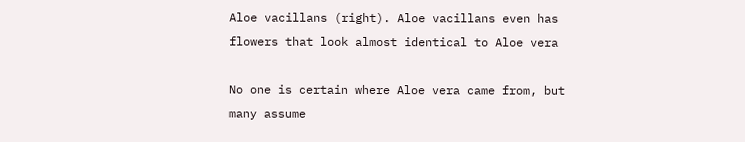Aloe vacillans (right). Aloe vacillans even has flowers that look almost identical to Aloe vera

No one is certain where Aloe vera came from, but many assume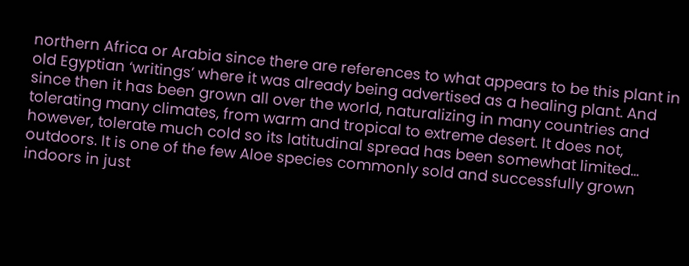northern Africa or Arabia since there are references to what appears to be this plant in old Egyptian ‘writings’ where it was already being advertised as a healing plant. And since then it has been grown all over the world, naturalizing in many countries and tolerating many climates, from warm and tropical to extreme desert. It does not, however, tolerate much cold so its latitudinal spread has been somewhat limited… outdoors. It is one of the few Aloe species commonly sold and successfully grown indoors in just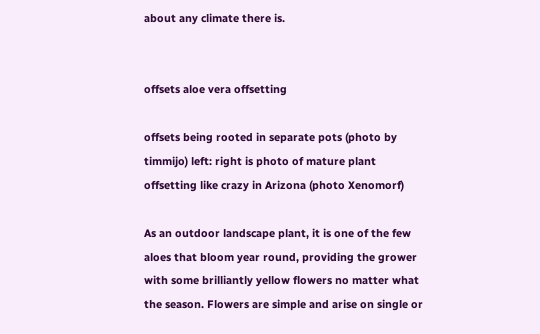about any climate there is.


offsets aloe vera offsetting

offsets being rooted in separate pots (photo by timmijo) left: right is photo of mature plant offsetting like crazy in Arizona (photo Xenomorf)

As an outdoor landscape plant, it is one of the few aloes that bloom year round, providing the grower with some brilliantly yellow flowers no matter what the season. Flowers are simple and arise on single or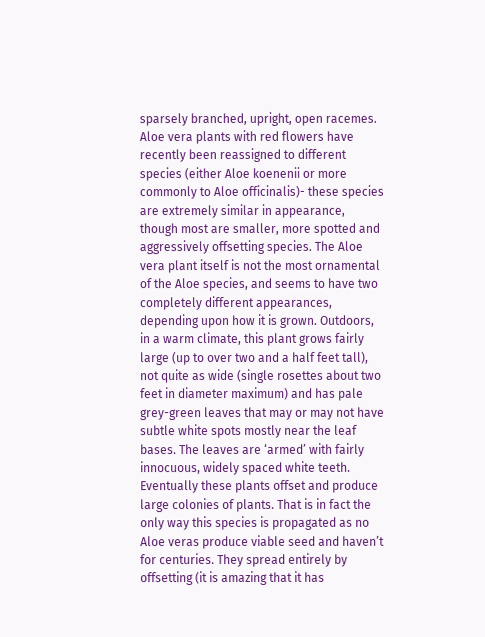sparsely branched, upright, open racemes. Aloe vera plants with red flowers have recently been reassigned to different species (either Aloe koenenii or more commonly to Aloe officinalis)- these species are extremely similar in appearance, though most are smaller, more spotted and aggressively offsetting species. The Aloe vera plant itself is not the most ornamental of the Aloe species, and seems to have two completely different appearances, depending upon how it is grown. Outdoors, in a warm climate, this plant grows fairly large (up to over two and a half feet tall), not quite as wide (single rosettes about two feet in diameter maximum) and has pale grey-green leaves that may or may not have subtle white spots mostly near the leaf bases. The leaves are ‘armed’ with fairly innocuous, widely spaced white teeth. Eventually these plants offset and produce large colonies of plants. That is in fact the only way this species is propagated as no Aloe veras produce viable seed and haven’t for centuries. They spread entirely by offsetting (it is amazing that it has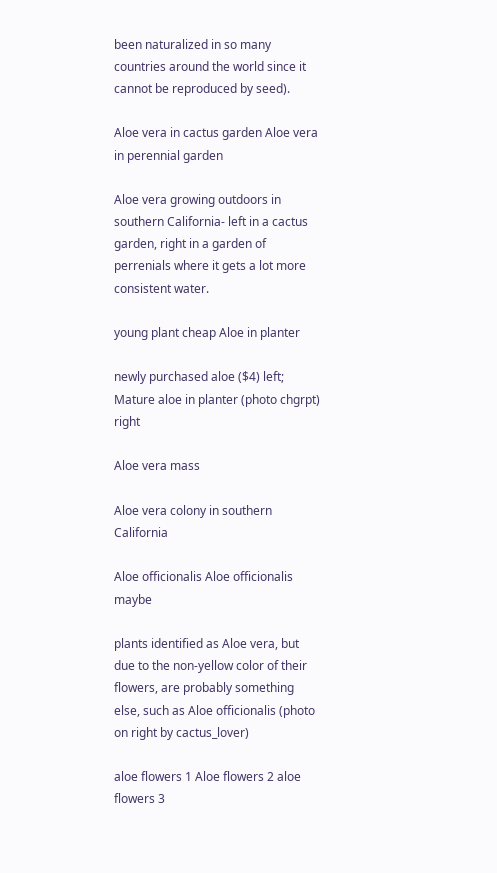been naturalized in so many countries around the world since it cannot be reproduced by seed).

Aloe vera in cactus garden Aloe vera in perennial garden

Aloe vera growing outdoors in southern California- left in a cactus garden, right in a garden of perrenials where it gets a lot more consistent water.

young plant cheap Aloe in planter

newly purchased aloe ($4) left; Mature aloe in planter (photo chgrpt) right

Aloe vera mass

Aloe vera colony in southern California

Aloe officionalis Aloe officionalis maybe

plants identified as Aloe vera, but due to the non-yellow color of their flowers, are probably something else, such as Aloe officionalis (photo on right by cactus_lover)

aloe flowers 1 Aloe flowers 2 aloe flowers 3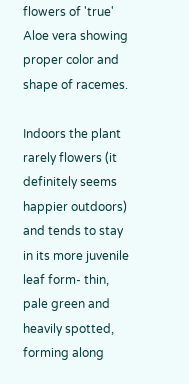flowers of 'true' Aloe vera showing proper color and shape of racemes.

Indoors the plant rarely flowers (it definitely seems happier outdoors) and tends to stay in its more juvenile leaf form- thin, pale green and heavily spotted, forming along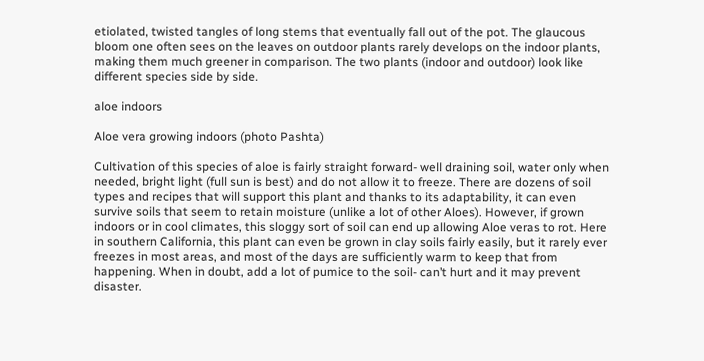etiolated, twisted tangles of long stems that eventually fall out of the pot. The glaucous bloom one often sees on the leaves on outdoor plants rarely develops on the indoor plants, making them much greener in comparison. The two plants (indoor and outdoor) look like different species side by side.

aloe indoors

Aloe vera growing indoors (photo Pashta)

Cultivation of this species of aloe is fairly straight forward- well draining soil, water only when needed, bright light (full sun is best) and do not allow it to freeze. There are dozens of soil types and recipes that will support this plant and thanks to its adaptability, it can even survive soils that seem to retain moisture (unlike a lot of other Aloes). However, if grown indoors or in cool climates, this sloggy sort of soil can end up allowing Aloe veras to rot. Here in southern California, this plant can even be grown in clay soils fairly easily, but it rarely ever freezes in most areas, and most of the days are sufficiently warm to keep that from happening. When in doubt, add a lot of pumice to the soil- can’t hurt and it may prevent disaster.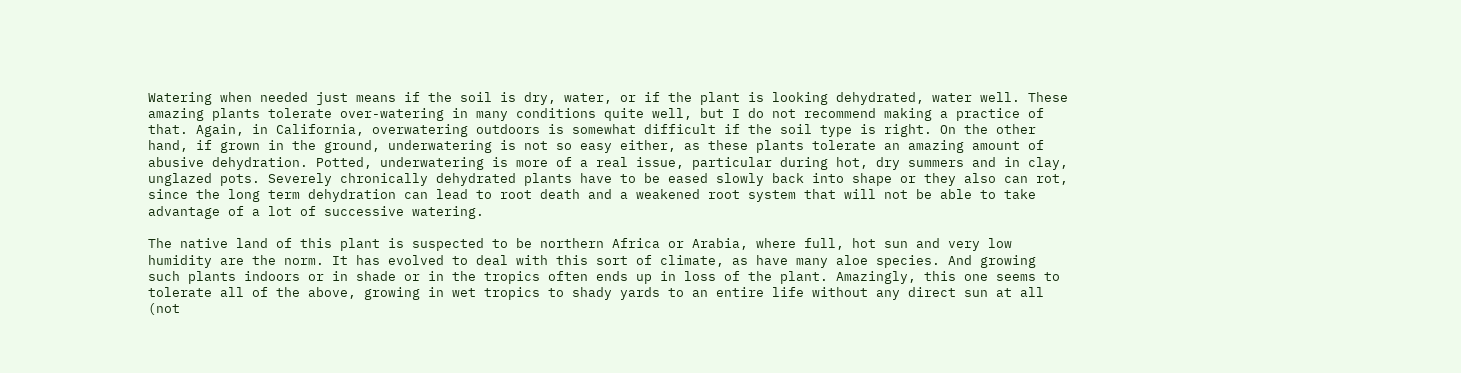Watering when needed just means if the soil is dry, water, or if the plant is looking dehydrated, water well. These amazing plants tolerate over-watering in many conditions quite well, but I do not recommend making a practice of that. Again, in California, overwatering outdoors is somewhat difficult if the soil type is right. On the other hand, if grown in the ground, underwatering is not so easy either, as these plants tolerate an amazing amount of abusive dehydration. Potted, underwatering is more of a real issue, particular during hot, dry summers and in clay, unglazed pots. Severely chronically dehydrated plants have to be eased slowly back into shape or they also can rot, since the long term dehydration can lead to root death and a weakened root system that will not be able to take advantage of a lot of successive watering.

The native land of this plant is suspected to be northern Africa or Arabia, where full, hot sun and very low humidity are the norm. It has evolved to deal with this sort of climate, as have many aloe species. And growing such plants indoors or in shade or in the tropics often ends up in loss of the plant. Amazingly, this one seems to tolerate all of the above, growing in wet tropics to shady yards to an entire life without any direct sun at all (not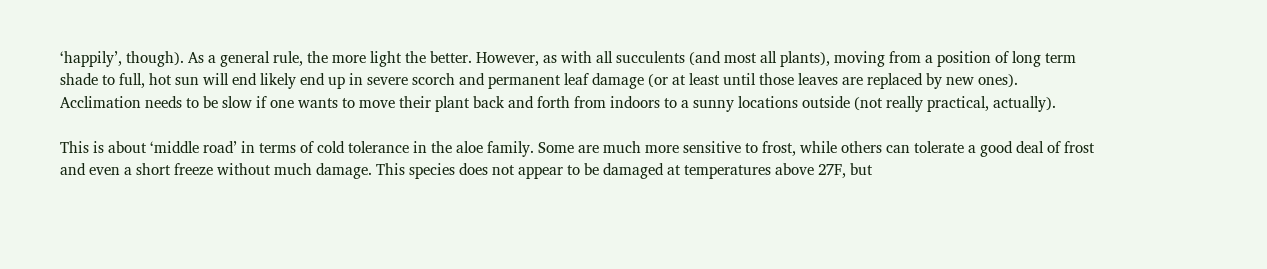‘happily’, though). As a general rule, the more light the better. However, as with all succulents (and most all plants), moving from a position of long term shade to full, hot sun will end likely end up in severe scorch and permanent leaf damage (or at least until those leaves are replaced by new ones). Acclimation needs to be slow if one wants to move their plant back and forth from indoors to a sunny locations outside (not really practical, actually).

This is about ‘middle road’ in terms of cold tolerance in the aloe family. Some are much more sensitive to frost, while others can tolerate a good deal of frost and even a short freeze without much damage. This species does not appear to be damaged at temperatures above 27F, but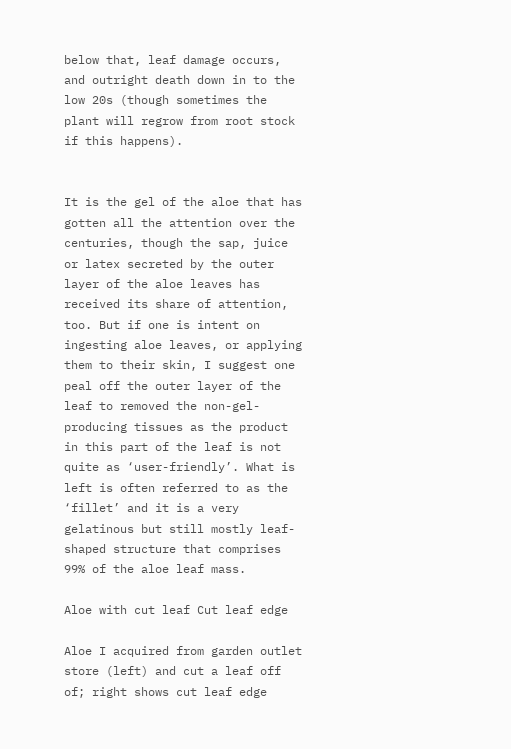below that, leaf damage occurs, and outright death down in to the low 20s (though sometimes the plant will regrow from root stock if this happens).


It is the gel of the aloe that has gotten all the attention over the centuries, though the sap, juice or latex secreted by the outer layer of the aloe leaves has received its share of attention, too. But if one is intent on ingesting aloe leaves, or applying them to their skin, I suggest one peal off the outer layer of the leaf to removed the non-gel-producing tissues as the product in this part of the leaf is not quite as ‘user-friendly’. What is left is often referred to as the ‘fillet’ and it is a very gelatinous but still mostly leaf-shaped structure that comprises 99% of the aloe leaf mass.

Aloe with cut leaf Cut leaf edge

Aloe I acquired from garden outlet store (left) and cut a leaf off of; right shows cut leaf edge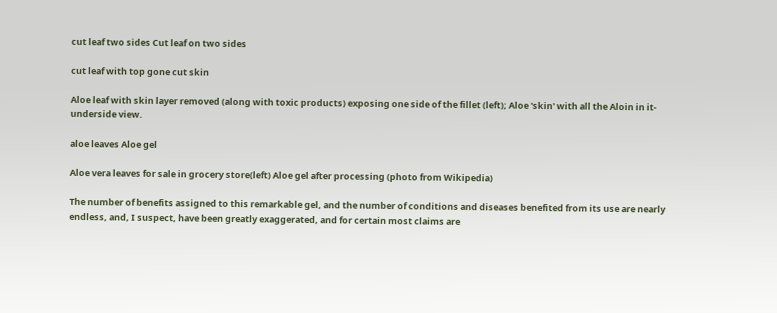cut leaf two sides Cut leaf on two sides

cut leaf with top gone cut skin

Aloe leaf with skin layer removed (along with toxic products) exposing one side of the fillet (left); Aloe 'skin' with all the Aloin in it- underside view.

aloe leaves Aloe gel

Aloe vera leaves for sale in grocery store(left) Aloe gel after processing (photo from Wikipedia)

The number of benefits assigned to this remarkable gel, and the number of conditions and diseases benefited from its use are nearly endless, and, I suspect, have been greatly exaggerated, and for certain most claims are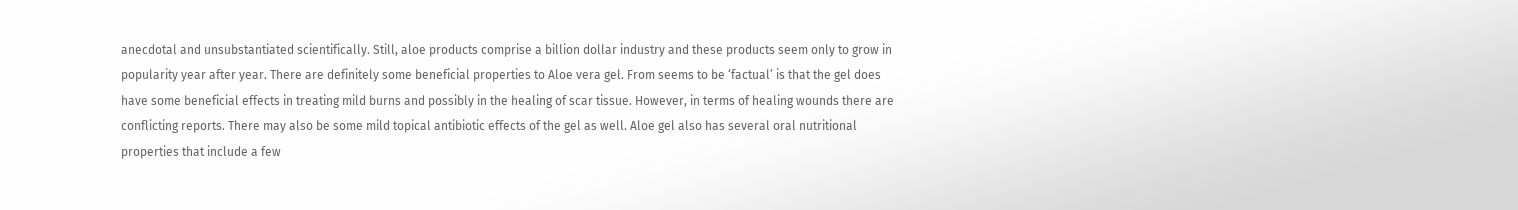anecdotal and unsubstantiated scientifically. Still, aloe products comprise a billion dollar industry and these products seem only to grow in popularity year after year. There are definitely some beneficial properties to Aloe vera gel. From seems to be ‘factual’ is that the gel does have some beneficial effects in treating mild burns and possibly in the healing of scar tissue. However, in terms of healing wounds there are conflicting reports. There may also be some mild topical antibiotic effects of the gel as well. Aloe gel also has several oral nutritional properties that include a few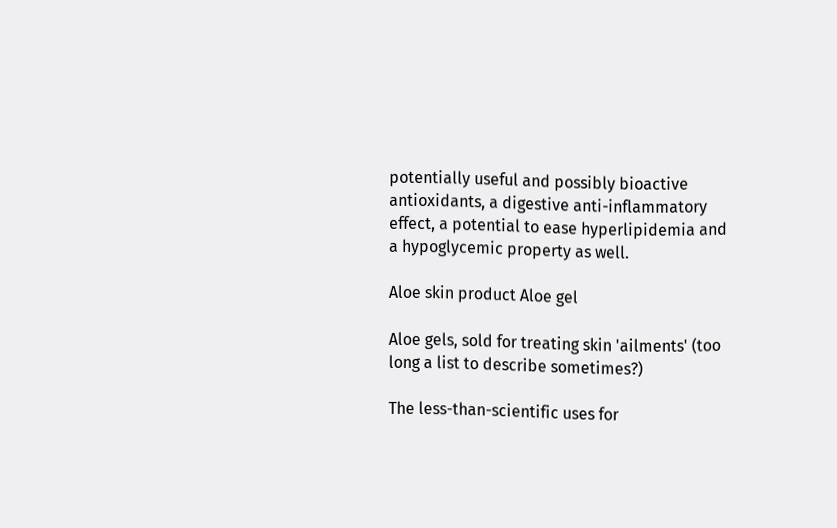potentially useful and possibly bioactive antioxidants, a digestive anti-inflammatory effect, a potential to ease hyperlipidemia and a hypoglycemic property as well.

Aloe skin product Aloe gel

Aloe gels, sold for treating skin 'ailments' (too long a list to describe sometimes?)

The less-than-scientific uses for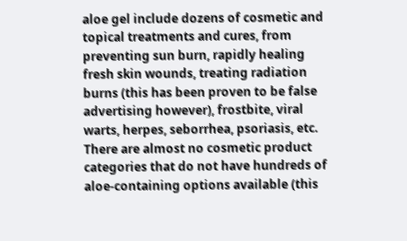aloe gel include dozens of cosmetic and topical treatments and cures, from preventing sun burn, rapidly healing fresh skin wounds, treating radiation burns (this has been proven to be false advertising however), frostbite, viral warts, herpes, seborrhea, psoriasis, etc. There are almost no cosmetic product categories that do not have hundreds of aloe-containing options available (this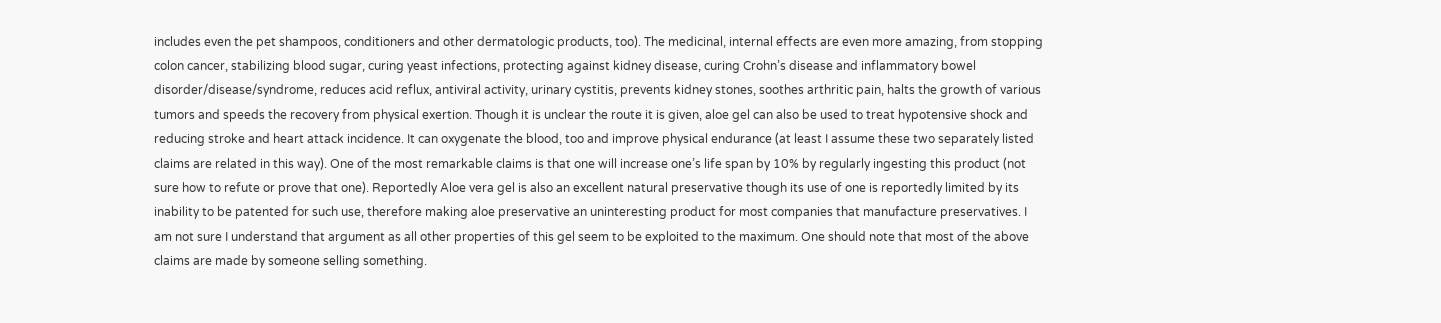includes even the pet shampoos, conditioners and other dermatologic products, too). The medicinal, internal effects are even more amazing, from stopping colon cancer, stabilizing blood sugar, curing yeast infections, protecting against kidney disease, curing Crohn’s disease and inflammatory bowel disorder/disease/syndrome, reduces acid reflux, antiviral activity, urinary cystitis, prevents kidney stones, soothes arthritic pain, halts the growth of various tumors and speeds the recovery from physical exertion. Though it is unclear the route it is given, aloe gel can also be used to treat hypotensive shock and reducing stroke and heart attack incidence. It can oxygenate the blood, too and improve physical endurance (at least I assume these two separately listed claims are related in this way). One of the most remarkable claims is that one will increase one’s life span by 10% by regularly ingesting this product (not sure how to refute or prove that one). Reportedly Aloe vera gel is also an excellent natural preservative though its use of one is reportedly limited by its inability to be patented for such use, therefore making aloe preservative an uninteresting product for most companies that manufacture preservatives. I am not sure I understand that argument as all other properties of this gel seem to be exploited to the maximum. One should note that most of the above claims are made by someone selling something.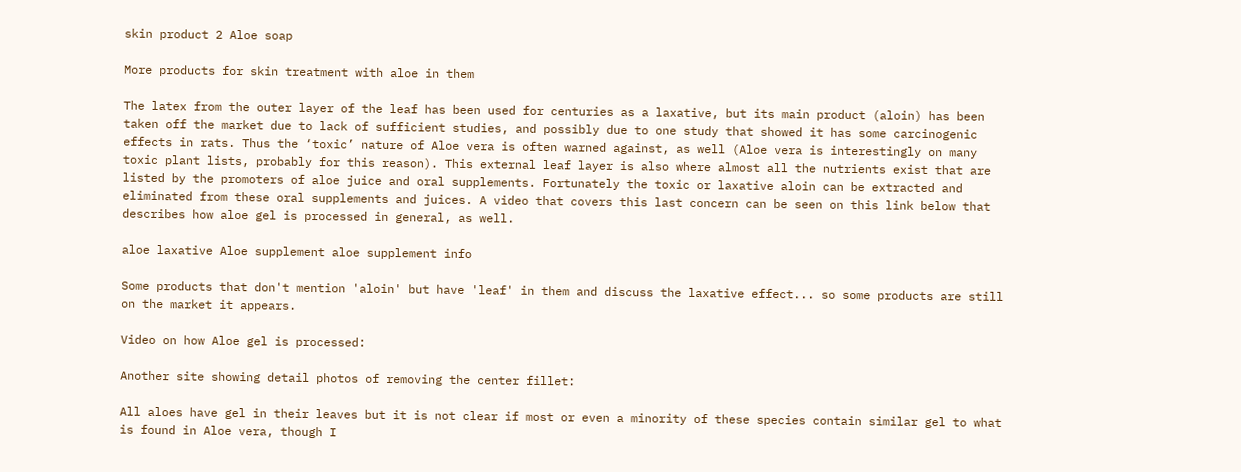skin product 2 Aloe soap

More products for skin treatment with aloe in them

The latex from the outer layer of the leaf has been used for centuries as a laxative, but its main product (aloin) has been taken off the market due to lack of sufficient studies, and possibly due to one study that showed it has some carcinogenic effects in rats. Thus the ‘toxic’ nature of Aloe vera is often warned against, as well (Aloe vera is interestingly on many toxic plant lists, probably for this reason). This external leaf layer is also where almost all the nutrients exist that are listed by the promoters of aloe juice and oral supplements. Fortunately the toxic or laxative aloin can be extracted and eliminated from these oral supplements and juices. A video that covers this last concern can be seen on this link below that describes how aloe gel is processed in general, as well.

aloe laxative Aloe supplement aloe supplement info

Some products that don't mention 'aloin' but have 'leaf' in them and discuss the laxative effect... so some products are still on the market it appears.

Video on how Aloe gel is processed:

Another site showing detail photos of removing the center fillet:

All aloes have gel in their leaves but it is not clear if most or even a minority of these species contain similar gel to what is found in Aloe vera, though I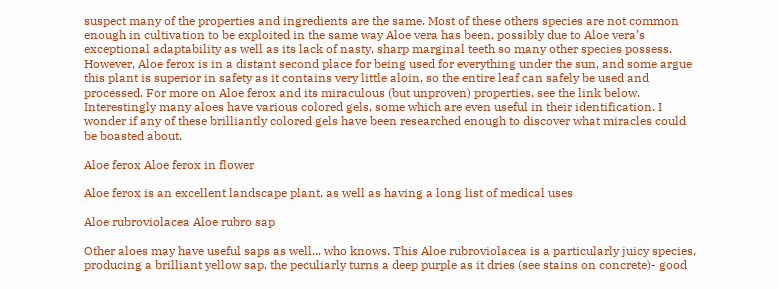suspect many of the properties and ingredients are the same. Most of these others species are not common enough in cultivation to be exploited in the same way Aloe vera has been, possibly due to Aloe vera’s exceptional adaptability as well as its lack of nasty, sharp marginal teeth so many other species possess. However, Aloe ferox is in a distant second place for being used for everything under the sun, and some argue this plant is superior in safety as it contains very little aloin, so the entire leaf can safely be used and processed. For more on Aloe ferox and its miraculous (but unproven) properties, see the link below. Interestingly many aloes have various colored gels, some which are even useful in their identification. I wonder if any of these brilliantly colored gels have been researched enough to discover what miracles could be boasted about.

Aloe ferox Aloe ferox in flower

Aloe ferox is an excellent landscape plant, as well as having a long list of medical uses

Aloe rubroviolacea Aloe rubro sap

Other aloes may have useful saps as well... who knows. This Aloe rubroviolacea is a particularly juicy species, producing a brilliant yellow sap, the peculiarly turns a deep purple as it dries (see stains on concrete)- good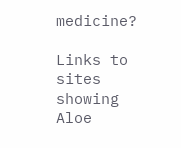medicine?

Links to sites showing Aloe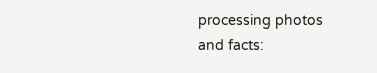processing photos and facts: